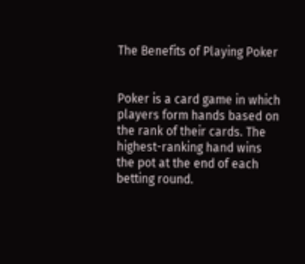The Benefits of Playing Poker


Poker is a card game in which players form hands based on the rank of their cards. The highest-ranking hand wins the pot at the end of each betting round.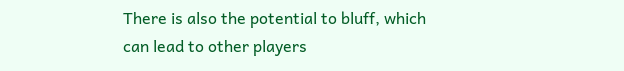There is also the potential to bluff, which can lead to other players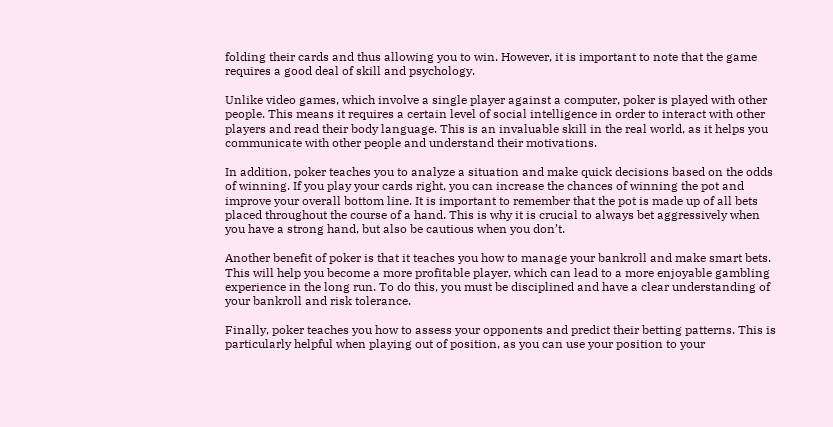folding their cards and thus allowing you to win. However, it is important to note that the game requires a good deal of skill and psychology.

Unlike video games, which involve a single player against a computer, poker is played with other people. This means it requires a certain level of social intelligence in order to interact with other players and read their body language. This is an invaluable skill in the real world, as it helps you communicate with other people and understand their motivations.

In addition, poker teaches you to analyze a situation and make quick decisions based on the odds of winning. If you play your cards right, you can increase the chances of winning the pot and improve your overall bottom line. It is important to remember that the pot is made up of all bets placed throughout the course of a hand. This is why it is crucial to always bet aggressively when you have a strong hand, but also be cautious when you don’t.

Another benefit of poker is that it teaches you how to manage your bankroll and make smart bets. This will help you become a more profitable player, which can lead to a more enjoyable gambling experience in the long run. To do this, you must be disciplined and have a clear understanding of your bankroll and risk tolerance.

Finally, poker teaches you how to assess your opponents and predict their betting patterns. This is particularly helpful when playing out of position, as you can use your position to your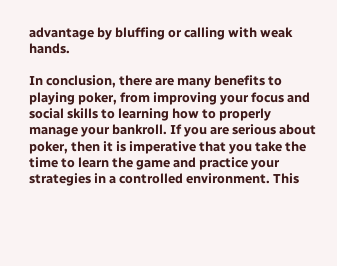advantage by bluffing or calling with weak hands.

In conclusion, there are many benefits to playing poker, from improving your focus and social skills to learning how to properly manage your bankroll. If you are serious about poker, then it is imperative that you take the time to learn the game and practice your strategies in a controlled environment. This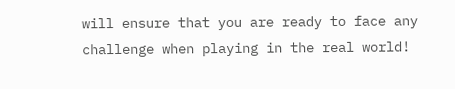will ensure that you are ready to face any challenge when playing in the real world!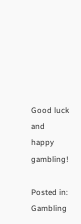Good luck and happy gambling!

Posted in: Gambling